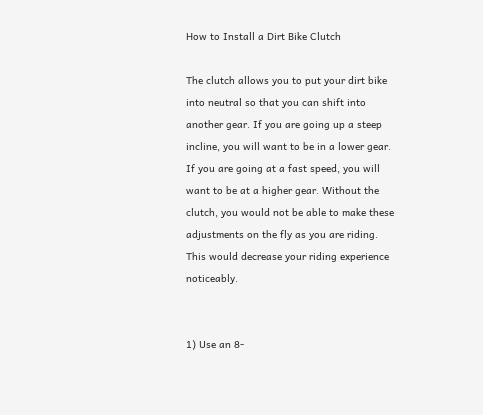How to Install a Dirt Bike Clutch

The clutch allows you to put your dirt bike into neutral so that you can shift into another gear. If you are going up a steep incline, you will want to be in a lower gear. If you are going at a fast speed, you will want to be at a higher gear. Without the clutch, you would not be able to make these adjustments on the fly as you are riding. This would decrease your riding experience noticeably.


1) Use an 8-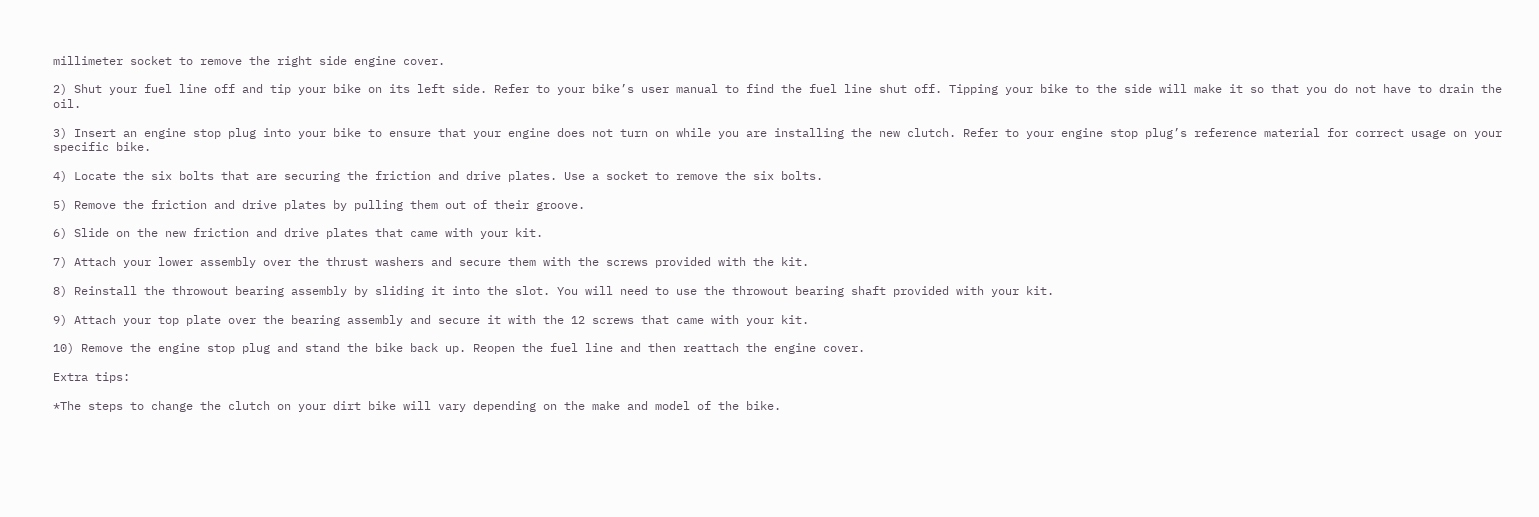millimeter socket to remove the right side engine cover.

2) Shut your fuel line off and tip your bike on its left side. Refer to your bike’s user manual to find the fuel line shut off. Tipping your bike to the side will make it so that you do not have to drain the oil.

3) Insert an engine stop plug into your bike to ensure that your engine does not turn on while you are installing the new clutch. Refer to your engine stop plug’s reference material for correct usage on your specific bike.

4) Locate the six bolts that are securing the friction and drive plates. Use a socket to remove the six bolts.

5) Remove the friction and drive plates by pulling them out of their groove.

6) Slide on the new friction and drive plates that came with your kit.

7) Attach your lower assembly over the thrust washers and secure them with the screws provided with the kit.

8) Reinstall the throwout bearing assembly by sliding it into the slot. You will need to use the throwout bearing shaft provided with your kit.

9) Attach your top plate over the bearing assembly and secure it with the 12 screws that came with your kit.

10) Remove the engine stop plug and stand the bike back up. Reopen the fuel line and then reattach the engine cover.

Extra tips:

*The steps to change the clutch on your dirt bike will vary depending on the make and model of the bike.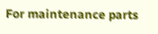For maintenance parts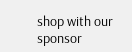shop with our sponsor